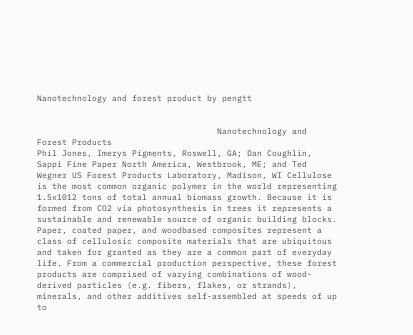Nanotechnology and forest product by pengtt


                                    Nanotechnology and Forest Products
Phil Jones, Imerys Pigments, Roswell, GA; Dan Coughlin, Sappi Fine Paper North America, Westbrook, ME; and Ted Wegner US Forest Products Laboratory, Madison, WI Cellulose is the most common organic polymer in the world representing 1.5x1012 tons of total annual biomass growth. Because it is formed from CO2 via photosynthesis in trees it represents a sustainable and renewable source of organic building blocks. Paper, coated paper, and woodbased composites represent a class of cellulosic composite materials that are ubiquitous and taken for granted as they are a common part of everyday life. From a commercial production perspective, these forest products are comprised of varying combinations of wood-derived particles (e.g. fibers, flakes, or strands), minerals, and other additives self-assembled at speeds of up to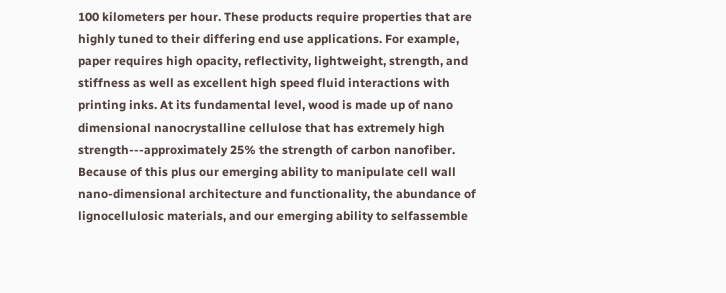100 kilometers per hour. These products require properties that are highly tuned to their differing end use applications. For example, paper requires high opacity, reflectivity, lightweight, strength, and stiffness as well as excellent high speed fluid interactions with printing inks. At its fundamental level, wood is made up of nano dimensional nanocrystalline cellulose that has extremely high strength---approximately 25% the strength of carbon nanofiber. Because of this plus our emerging ability to manipulate cell wall nano-dimensional architecture and functionality, the abundance of lignocellulosic materials, and our emerging ability to selfassemble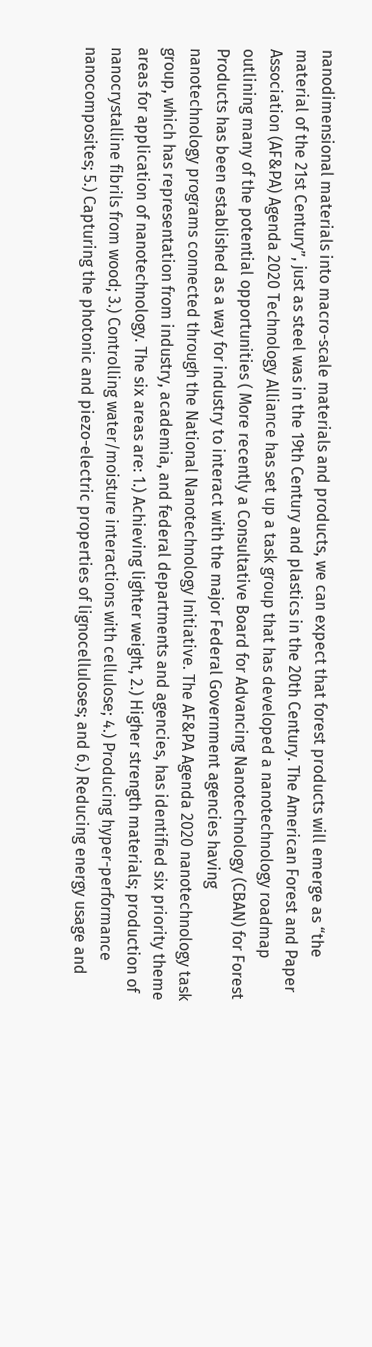nanodimensional materials into macro-scale materials and products, we can expect that forest products will emerge as “the material of the 21st Century”, just as steel was in the 19th Century and plastics in the 20th Century. The American Forest and Paper Association (AF&PA) Agenda 2020 Technology Alliance has set up a task group that has developed a nanotechnology roadmap outlining many of the potential opportunities ( More recently a Consultative Board for Advancing Nanotechnology (CBAN) for Forest Products has been established as a way for industry to interact with the major Federal Government agencies having nanotechnology programs connected through the National Nanotechnology Initiative. The AF&PA Agenda 2020 nanotechnology task group, which has representation from industry, academia, and federal departments and agencies, has identified six priority theme areas for application of nanotechnology. The six areas are: 1.) Achieving lighter weight, 2.) Higher strength materials; production of nanocrystalline fibrils from wood; 3.) Controlling water/moisture interactions with cellulose; 4.) Producing hyper-performance nanocomposites; 5.) Capturing the photonic and piezo-electric properties of lignocelluloses; and 6.) Reducing energy usage and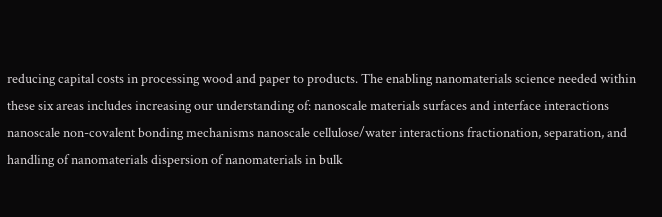reducing capital costs in processing wood and paper to products. The enabling nanomaterials science needed within these six areas includes increasing our understanding of: nanoscale materials surfaces and interface interactions nanoscale non-covalent bonding mechanisms nanoscale cellulose/water interactions fractionation, separation, and handling of nanomaterials dispersion of nanomaterials in bulk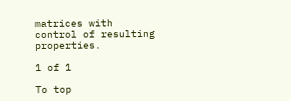matrices with control of resulting properties.

1 of 1

To top